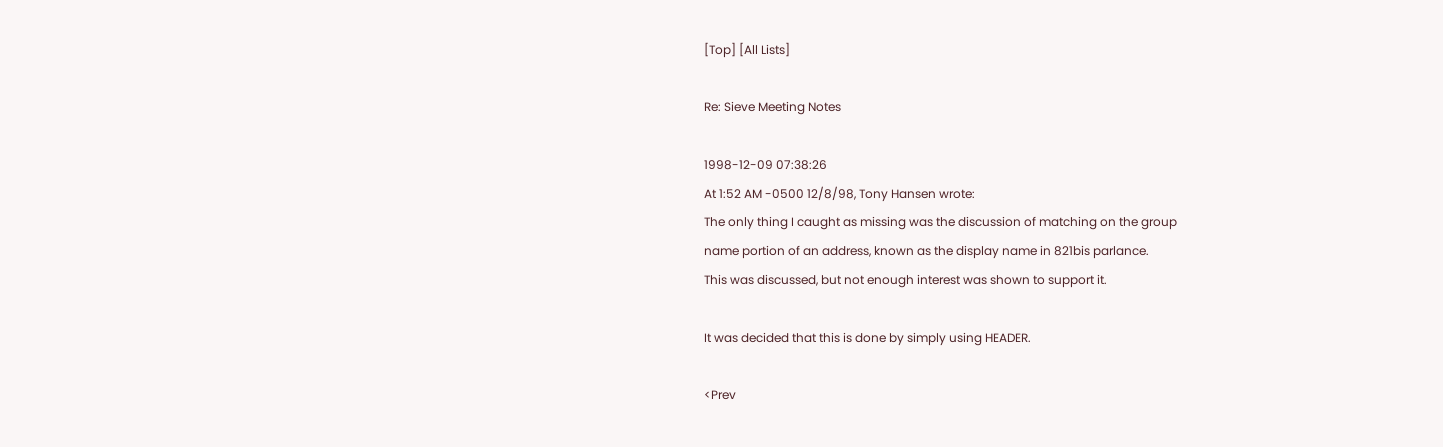[Top] [All Lists]

Re: Sieve Meeting Notes

1998-12-09 07:38:26
At 1:52 AM -0500 12/8/98, Tony Hansen wrote:
The only thing I caught as missing was the discussion of matching on the group
name portion of an address, known as the display name in 821bis parlance.
This was discussed, but not enough interest was shown to support it.

It was decided that this is done by simply using HEADER.

<Prev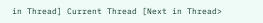in Thread] Current Thread [Next in Thread>